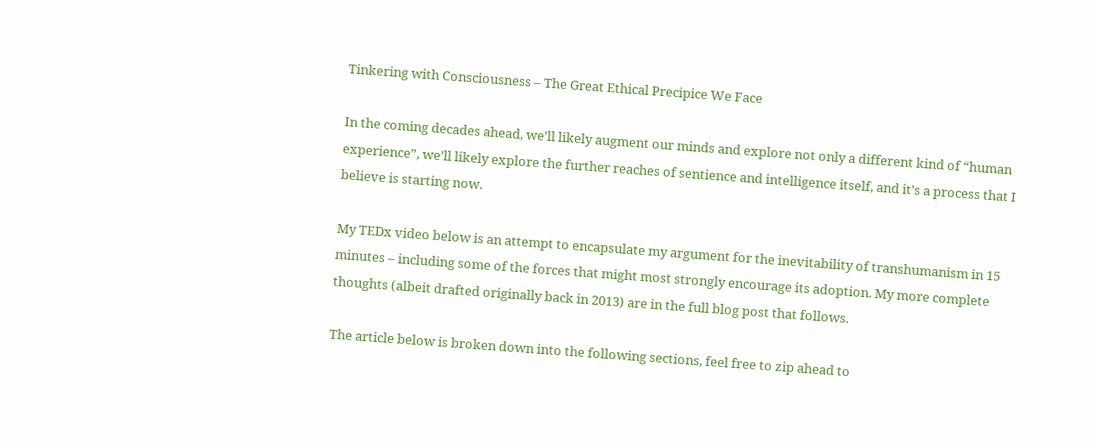Tinkering with Consciousness – The Great Ethical Precipice We Face

In the coming decades ahead, we’ll likely augment our minds and explore not only a different kind of “human experience”, we’ll likely explore the further reaches of sentience and intelligence itself, and it’s a process that I believe is starting now.

My TEDx video below is an attempt to encapsulate my argument for the inevitability of transhumanism in 15 minutes – including some of the forces that might most strongly encourage its adoption. My more complete thoughts (albeit drafted originally back in 2013) are in the full blog post that follows.

The article below is broken down into the following sections, feel free to zip ahead to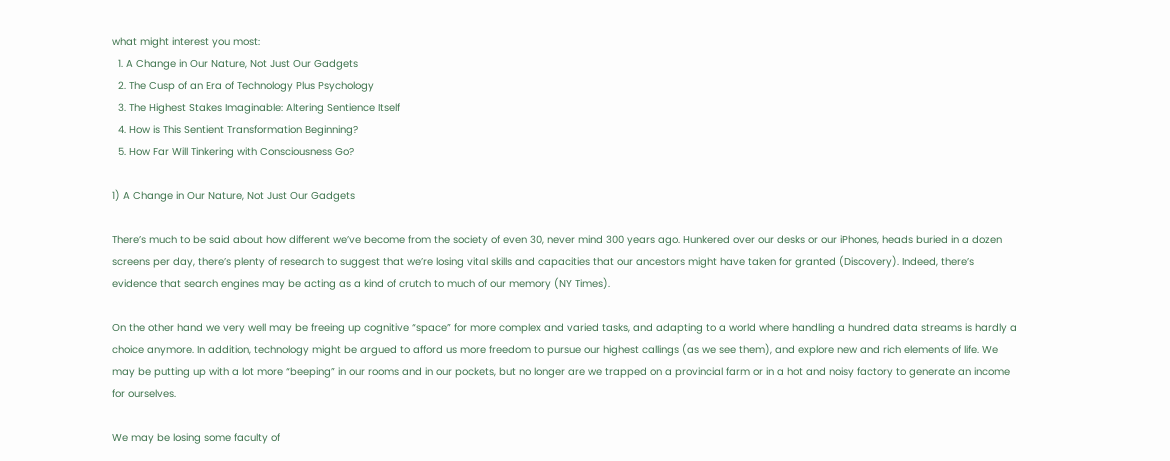what might interest you most:
  1. A Change in Our Nature, Not Just Our Gadgets
  2. The Cusp of an Era of Technology Plus Psychology
  3. The Highest Stakes Imaginable: Altering Sentience Itself
  4. How is This Sentient Transformation Beginning?
  5. How Far Will Tinkering with Consciousness Go?

1) A Change in Our Nature, Not Just Our Gadgets

There’s much to be said about how different we’ve become from the society of even 30, never mind 300 years ago. Hunkered over our desks or our iPhones, heads buried in a dozen screens per day, there’s plenty of research to suggest that we’re losing vital skills and capacities that our ancestors might have taken for granted (Discovery). Indeed, there’s evidence that search engines may be acting as a kind of crutch to much of our memory (NY Times).

On the other hand we very well may be freeing up cognitive “space” for more complex and varied tasks, and adapting to a world where handling a hundred data streams is hardly a choice anymore. In addition, technology might be argued to afford us more freedom to pursue our highest callings (as we see them), and explore new and rich elements of life. We may be putting up with a lot more “beeping” in our rooms and in our pockets, but no longer are we trapped on a provincial farm or in a hot and noisy factory to generate an income for ourselves.

We may be losing some faculty of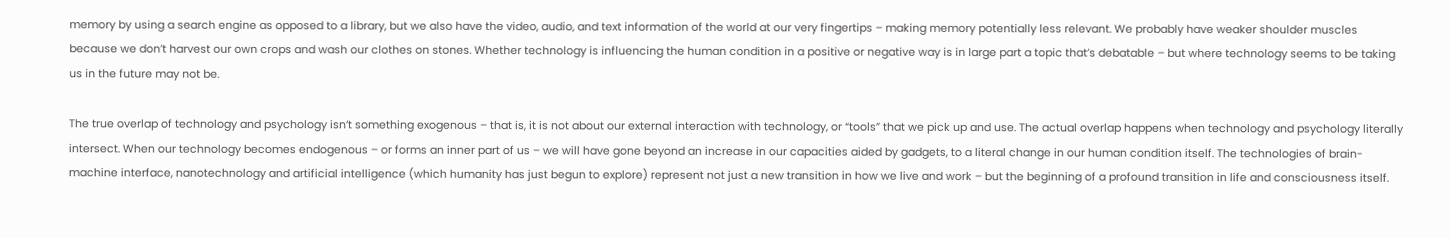memory by using a search engine as opposed to a library, but we also have the video, audio, and text information of the world at our very fingertips – making memory potentially less relevant. We probably have weaker shoulder muscles because we don’t harvest our own crops and wash our clothes on stones. Whether technology is influencing the human condition in a positive or negative way is in large part a topic that’s debatable – but where technology seems to be taking us in the future may not be.

The true overlap of technology and psychology isn’t something exogenous – that is, it is not about our external interaction with technology, or “tools” that we pick up and use. The actual overlap happens when technology and psychology literally intersect. When our technology becomes endogenous – or forms an inner part of us – we will have gone beyond an increase in our capacities aided by gadgets, to a literal change in our human condition itself. The technologies of brain-machine interface, nanotechnology and artificial intelligence (which humanity has just begun to explore) represent not just a new transition in how we live and work – but the beginning of a profound transition in life and consciousness itself.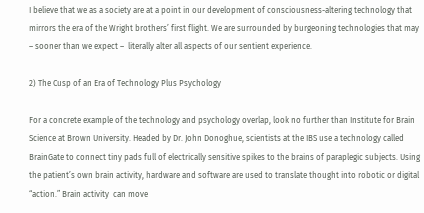I believe that we as a society are at a point in our development of consciousness-altering technology that mirrors the era of the Wright brothers’ first flight. We are surrounded by burgeoning technologies that may – sooner than we expect –  literally alter all aspects of our sentient experience.

2) The Cusp of an Era of Technology Plus Psychology

For a concrete example of the technology and psychology overlap, look no further than Institute for Brain Science at Brown University. Headed by Dr. John Donoghue, scientists at the IBS use a technology called BrainGate to connect tiny pads full of electrically sensitive spikes to the brains of paraplegic subjects. Using the patient’s own brain activity, hardware and software are used to translate thought into robotic or digital “action.” Brain activity  can move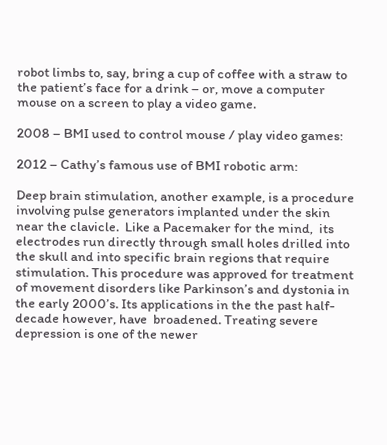robot limbs to, say, bring a cup of coffee with a straw to the patient’s face for a drink – or, move a computer mouse on a screen to play a video game.

2008 – BMI used to control mouse / play video games:

2012 – Cathy’s famous use of BMI robotic arm:

Deep brain stimulation, another example, is a procedure involving pulse generators implanted under the skin near the clavicle.  Like a Pacemaker for the mind,  its electrodes run directly through small holes drilled into the skull and into specific brain regions that require stimulation. This procedure was approved for treatment of movement disorders like Parkinson’s and dystonia in the early 2000’s. Its applications in the the past half-decade however, have  broadened. Treating severe depression is one of the newer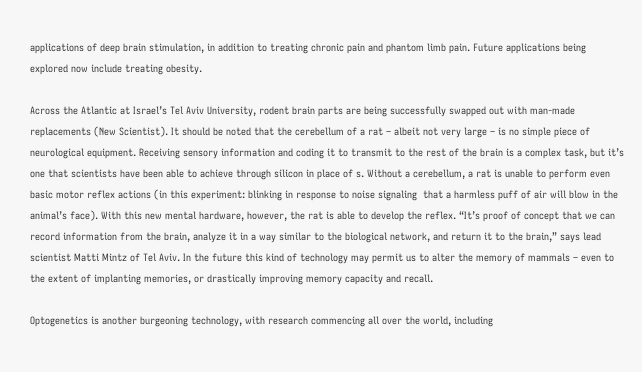applications of deep brain stimulation, in addition to treating chronic pain and phantom limb pain. Future applications being explored now include treating obesity.

Across the Atlantic at Israel’s Tel Aviv University, rodent brain parts are being successfully swapped out with man-made replacements (New Scientist). It should be noted that the cerebellum of a rat – albeit not very large – is no simple piece of neurological equipment. Receiving sensory information and coding it to transmit to the rest of the brain is a complex task, but it’s one that scientists have been able to achieve through silicon in place of s. Without a cerebellum, a rat is unable to perform even basic motor reflex actions (in this experiment: blinking in response to noise signaling  that a harmless puff of air will blow in the animal’s face). With this new mental hardware, however, the rat is able to develop the reflex. “It’s proof of concept that we can record information from the brain, analyze it in a way similar to the biological network, and return it to the brain,” says lead scientist Matti Mintz of Tel Aviv. In the future this kind of technology may permit us to alter the memory of mammals – even to the extent of implanting memories, or drastically improving memory capacity and recall.

Optogenetics is another burgeoning technology, with research commencing all over the world, including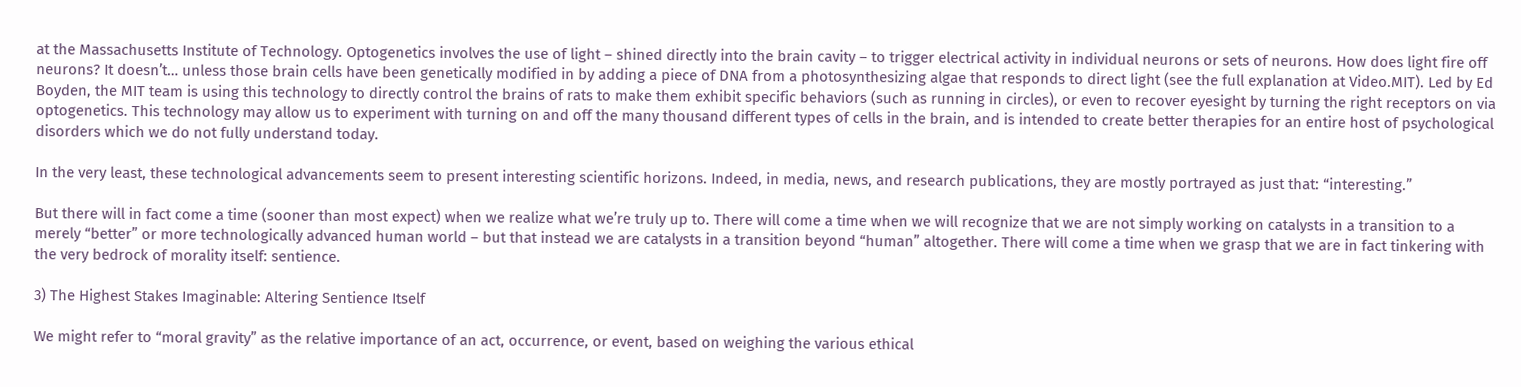at the Massachusetts Institute of Technology. Optogenetics involves the use of light – shined directly into the brain cavity – to trigger electrical activity in individual neurons or sets of neurons. How does light fire off neurons? It doesn’t… unless those brain cells have been genetically modified in by adding a piece of DNA from a photosynthesizing algae that responds to direct light (see the full explanation at Video.MIT). Led by Ed Boyden, the MIT team is using this technology to directly control the brains of rats to make them exhibit specific behaviors (such as running in circles), or even to recover eyesight by turning the right receptors on via optogenetics. This technology may allow us to experiment with turning on and off the many thousand different types of cells in the brain, and is intended to create better therapies for an entire host of psychological disorders which we do not fully understand today.

In the very least, these technological advancements seem to present interesting scientific horizons. Indeed, in media, news, and research publications, they are mostly portrayed as just that: “interesting.”

But there will in fact come a time (sooner than most expect) when we realize what we’re truly up to. There will come a time when we will recognize that we are not simply working on catalysts in a transition to a merely “better” or more technologically advanced human world – but that instead we are catalysts in a transition beyond “human” altogether. There will come a time when we grasp that we are in fact tinkering with the very bedrock of morality itself: sentience.

3) The Highest Stakes Imaginable: Altering Sentience Itself

We might refer to “moral gravity” as the relative importance of an act, occurrence, or event, based on weighing the various ethical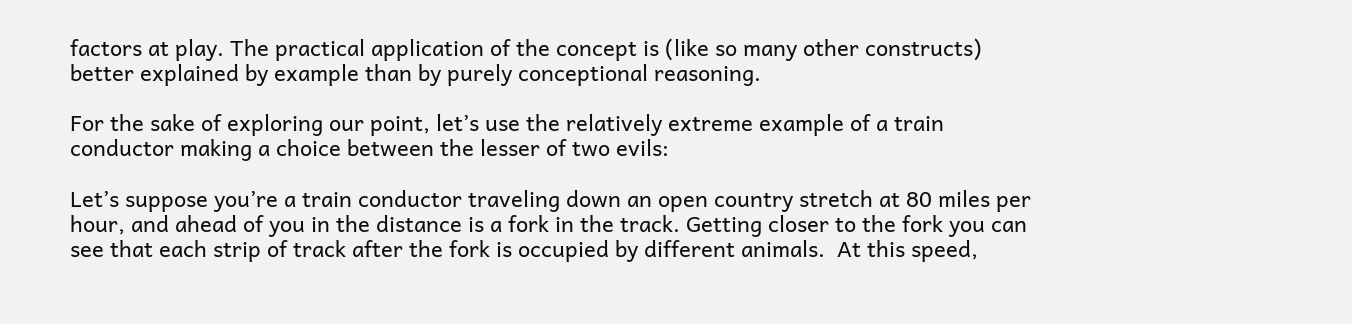factors at play. The practical application of the concept is (like so many other constructs) better explained by example than by purely conceptional reasoning.

For the sake of exploring our point, let’s use the relatively extreme example of a train conductor making a choice between the lesser of two evils:

Let’s suppose you’re a train conductor traveling down an open country stretch at 80 miles per hour, and ahead of you in the distance is a fork in the track. Getting closer to the fork you can see that each strip of track after the fork is occupied by different animals.  At this speed,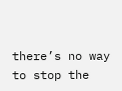there’s no way to stop the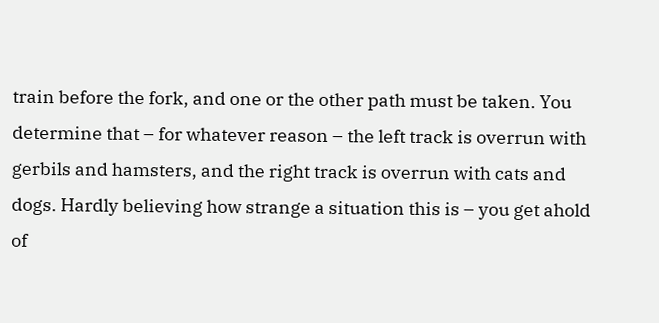train before the fork, and one or the other path must be taken. You determine that – for whatever reason – the left track is overrun with gerbils and hamsters, and the right track is overrun with cats and dogs. Hardly believing how strange a situation this is – you get ahold of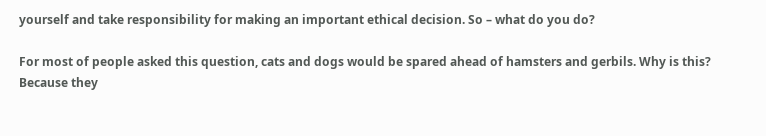yourself and take responsibility for making an important ethical decision. So – what do you do?

For most of people asked this question, cats and dogs would be spared ahead of hamsters and gerbils. Why is this?  Because they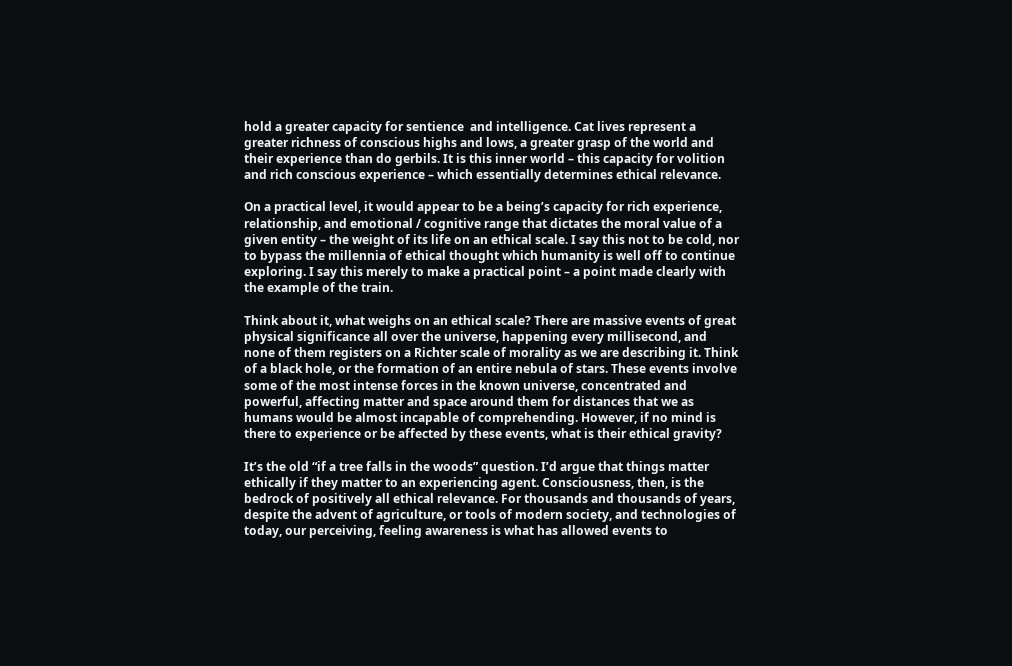hold a greater capacity for sentience  and intelligence. Cat lives represent a greater richness of conscious highs and lows, a greater grasp of the world and their experience than do gerbils. It is this inner world – this capacity for volition and rich conscious experience – which essentially determines ethical relevance.

On a practical level, it would appear to be a being’s capacity for rich experience, relationship, and emotional / cognitive range that dictates the moral value of a given entity – the weight of its life on an ethical scale. I say this not to be cold, nor to bypass the millennia of ethical thought which humanity is well off to continue exploring. I say this merely to make a practical point – a point made clearly with the example of the train.

Think about it, what weighs on an ethical scale? There are massive events of great physical significance all over the universe, happening every millisecond, and none of them registers on a Richter scale of morality as we are describing it. Think of a black hole, or the formation of an entire nebula of stars. These events involve some of the most intense forces in the known universe, concentrated and powerful, affecting matter and space around them for distances that we as humans would be almost incapable of comprehending. However, if no mind is there to experience or be affected by these events, what is their ethical gravity?

It’s the old “if a tree falls in the woods” question. I’d argue that things matter ethically if they matter to an experiencing agent. Consciousness, then, is the bedrock of positively all ethical relevance. For thousands and thousands of years, despite the advent of agriculture, or tools of modern society, and technologies of today, our perceiving, feeling awareness is what has allowed events to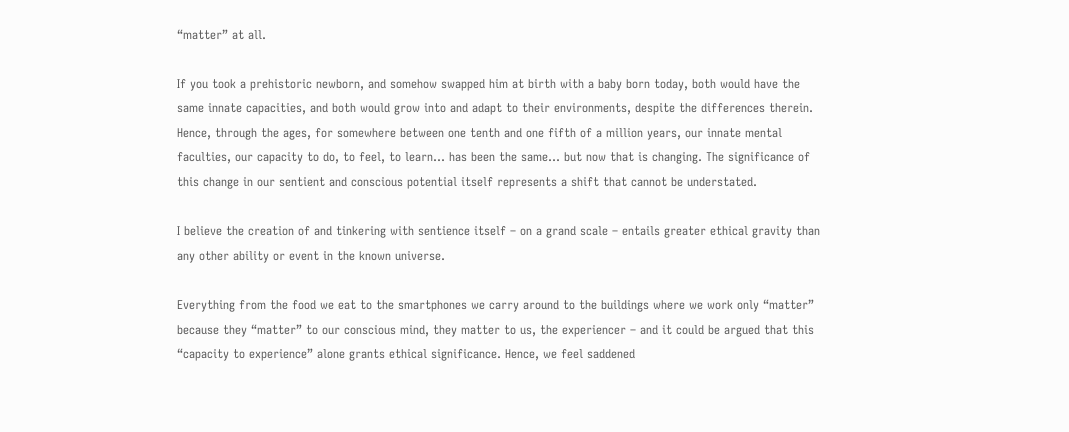“matter” at all.

If you took a prehistoric newborn, and somehow swapped him at birth with a baby born today, both would have the same innate capacities, and both would grow into and adapt to their environments, despite the differences therein. Hence, through the ages, for somewhere between one tenth and one fifth of a million years, our innate mental faculties, our capacity to do, to feel, to learn… has been the same… but now that is changing. The significance of this change in our sentient and conscious potential itself represents a shift that cannot be understated.

I believe the creation of and tinkering with sentience itself – on a grand scale – entails greater ethical gravity than any other ability or event in the known universe.

Everything from the food we eat to the smartphones we carry around to the buildings where we work only “matter” because they “matter” to our conscious mind, they matter to us, the experiencer – and it could be argued that this “capacity to experience” alone grants ethical significance. Hence, we feel saddened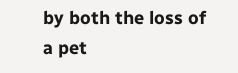by both the loss of a pet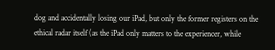dog and accidentally losing our iPad, but only the former registers on the ethical radar itself (as the iPad only matters to the experiencer, while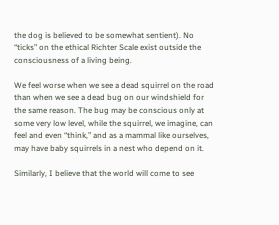the dog is believed to be somewhat sentient). No “ticks” on the ethical Richter Scale exist outside the consciousness of a living being.

We feel worse when we see a dead squirrel on the road than when we see a dead bug on our windshield for the same reason. The bug may be conscious only at some very low level, while the squirrel, we imagine, can feel and even “think,” and as a mammal like ourselves, may have baby squirrels in a nest who depend on it.

Similarly, I believe that the world will come to see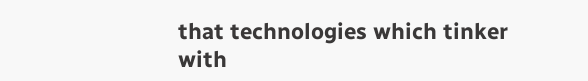that technologies which tinker with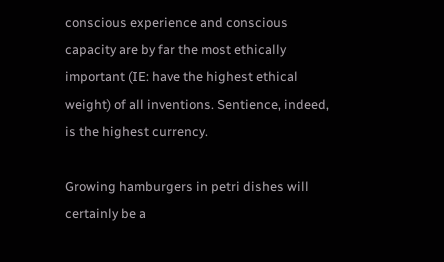conscious experience and conscious capacity are by far the most ethically important (IE: have the highest ethical weight) of all inventions. Sentience, indeed, is the highest currency.

Growing hamburgers in petri dishes will certainly be a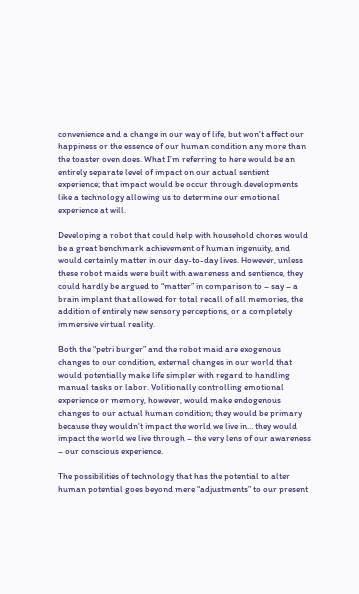convenience and a change in our way of life, but won’t affect our happiness or the essence of our human condition any more than the toaster oven does. What I’m referring to here would be an entirely separate level of impact on our actual sentient experience; that impact would be occur through developments like a technology allowing us to determine our emotional experience at will.

Developing a robot that could help with household chores would be a great benchmark achievement of human ingenuity, and would certainly matter in our day-to-day lives. However, unless these robot maids were built with awareness and sentience, they could hardly be argued to “matter” in comparison to – say – a brain implant that allowed for total recall of all memories, the addition of entirely new sensory perceptions, or a completely immersive virtual reality.

Both the “petri burger” and the robot maid are exogenous changes to our condition, external changes in our world that would potentially make life simpler with regard to handling manual tasks or labor. Volitionally controlling emotional experience or memory, however, would make endogenous changes to our actual human condition; they would be primary because they wouldn’t impact the world we live in… they would impact the world we live through – the very lens of our awareness – our conscious experience.

The possibilities of technology that has the potential to alter human potential goes beyond mere “adjustments” to our present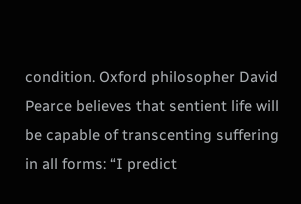condition. Oxford philosopher David Pearce believes that sentient life will be capable of transcenting suffering in all forms: “I predict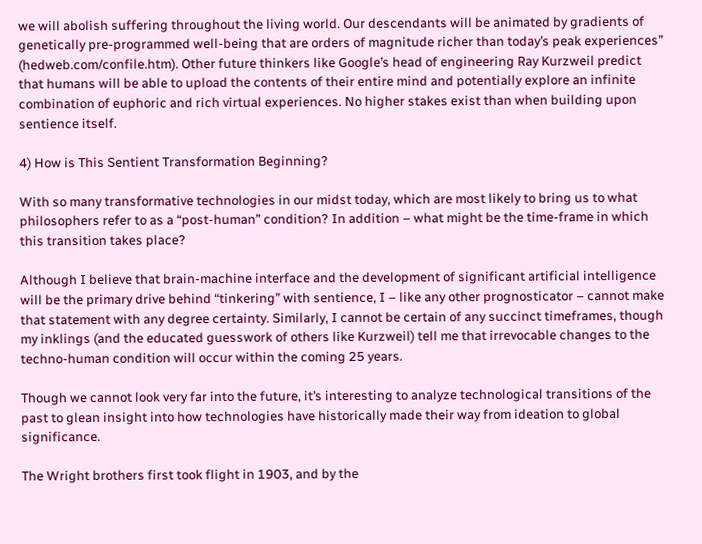we will abolish suffering throughout the living world. Our descendants will be animated by gradients of genetically pre-programmed well-being that are orders of magnitude richer than today’s peak experiences” (hedweb.com/confile.htm). Other future thinkers like Google’s head of engineering Ray Kurzweil predict that humans will be able to upload the contents of their entire mind and potentially explore an infinite combination of euphoric and rich virtual experiences. No higher stakes exist than when building upon sentience itself.

4) How is This Sentient Transformation Beginning?

With so many transformative technologies in our midst today, which are most likely to bring us to what philosophers refer to as a “post-human” condition? In addition – what might be the time-frame in which this transition takes place?

Although I believe that brain-machine interface and the development of significant artificial intelligence will be the primary drive behind “tinkering” with sentience, I – like any other prognosticator – cannot make that statement with any degree certainty. Similarly, I cannot be certain of any succinct timeframes, though my inklings (and the educated guesswork of others like Kurzweil) tell me that irrevocable changes to the techno-human condition will occur within the coming 25 years.

Though we cannot look very far into the future, it’s interesting to analyze technological transitions of the past to glean insight into how technologies have historically made their way from ideation to global significance.

The Wright brothers first took flight in 1903, and by the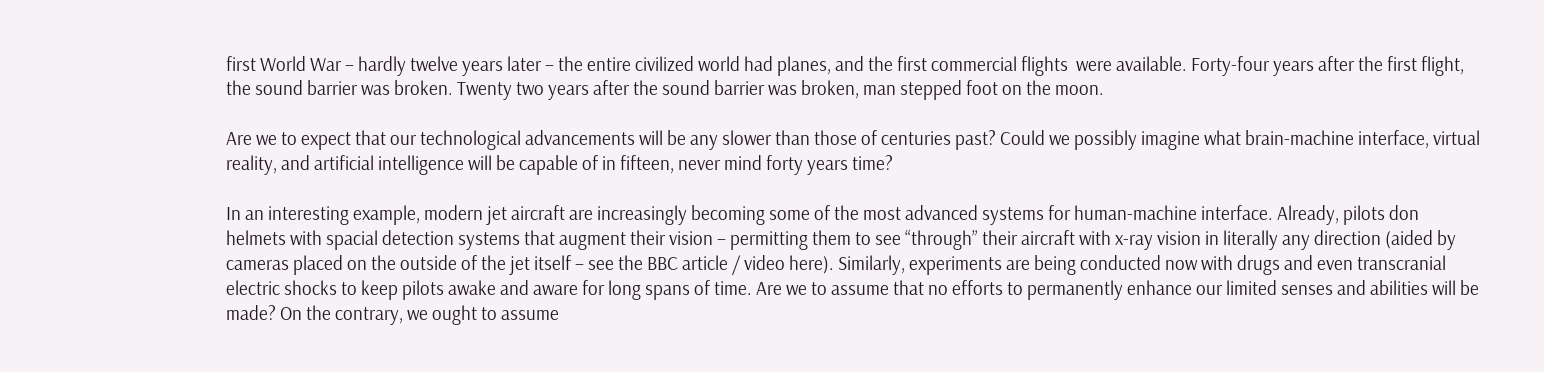first World War – hardly twelve years later – the entire civilized world had planes, and the first commercial flights  were available. Forty-four years after the first flight, the sound barrier was broken. Twenty two years after the sound barrier was broken, man stepped foot on the moon.

Are we to expect that our technological advancements will be any slower than those of centuries past? Could we possibly imagine what brain-machine interface, virtual reality, and artificial intelligence will be capable of in fifteen, never mind forty years time?

In an interesting example, modern jet aircraft are increasingly becoming some of the most advanced systems for human-machine interface. Already, pilots don helmets with spacial detection systems that augment their vision – permitting them to see “through” their aircraft with x-ray vision in literally any direction (aided by cameras placed on the outside of the jet itself – see the BBC article / video here). Similarly, experiments are being conducted now with drugs and even transcranial electric shocks to keep pilots awake and aware for long spans of time. Are we to assume that no efforts to permanently enhance our limited senses and abilities will be made? On the contrary, we ought to assume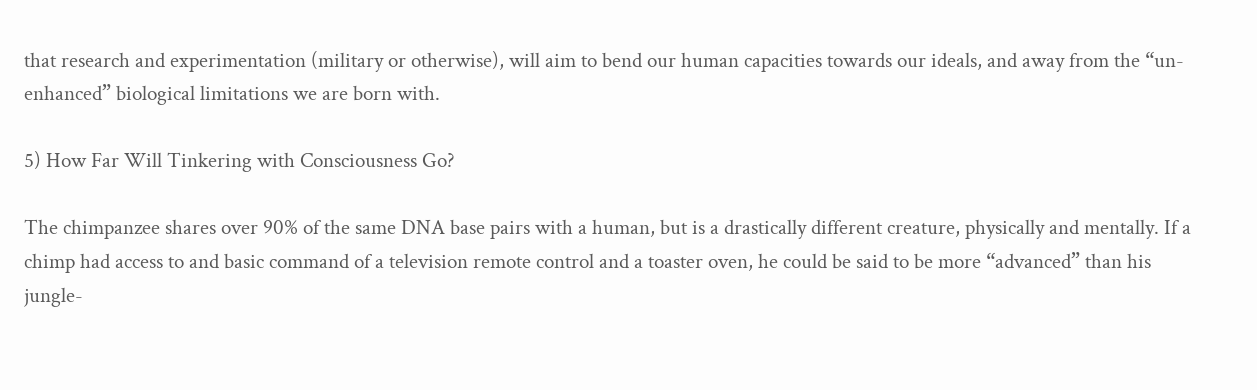that research and experimentation (military or otherwise), will aim to bend our human capacities towards our ideals, and away from the “un-enhanced” biological limitations we are born with.

5) How Far Will Tinkering with Consciousness Go?

The chimpanzee shares over 90% of the same DNA base pairs with a human, but is a drastically different creature, physically and mentally. If a chimp had access to and basic command of a television remote control and a toaster oven, he could be said to be more “advanced” than his jungle-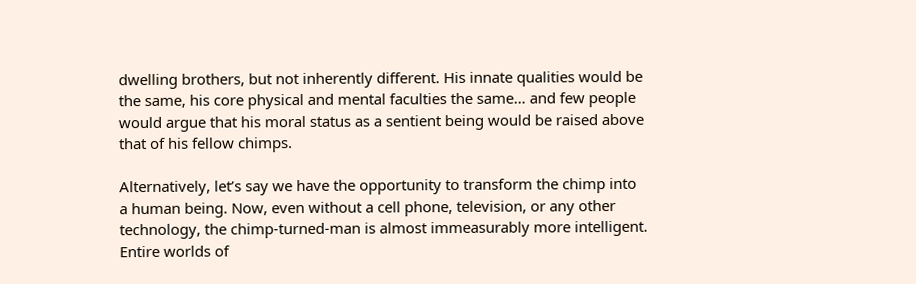dwelling brothers, but not inherently different. His innate qualities would be the same, his core physical and mental faculties the same… and few people would argue that his moral status as a sentient being would be raised above that of his fellow chimps.

Alternatively, let’s say we have the opportunity to transform the chimp into a human being. Now, even without a cell phone, television, or any other technology, the chimp-turned-man is almost immeasurably more intelligent. Entire worlds of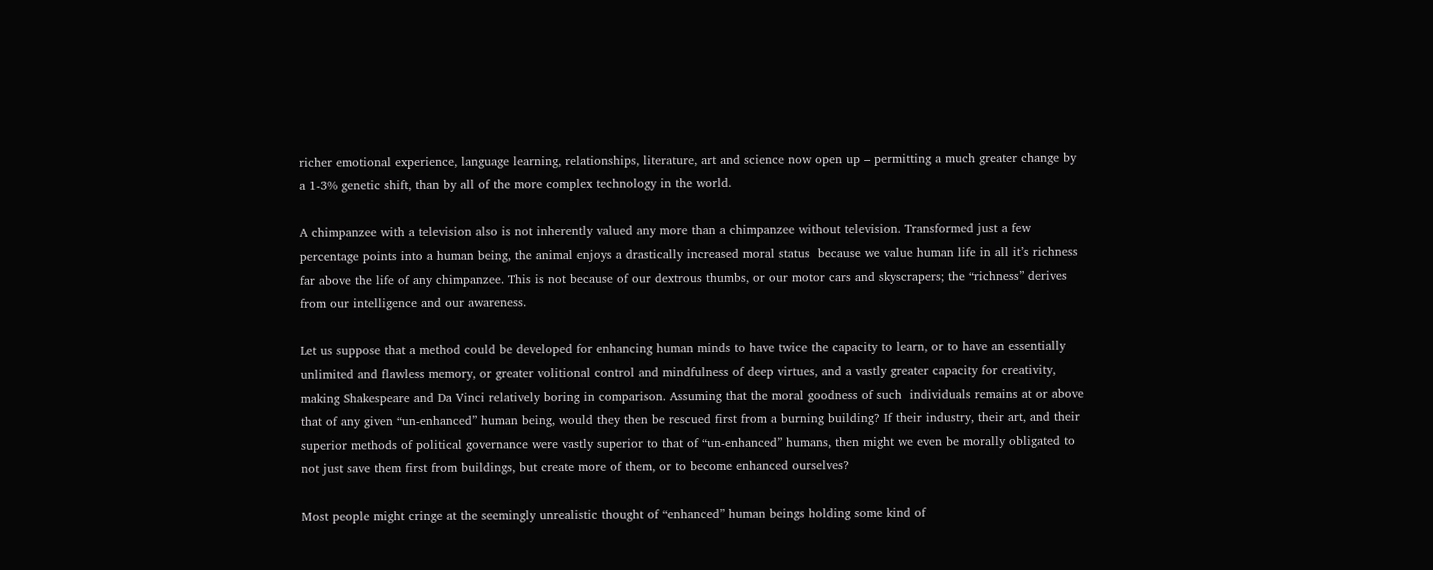richer emotional experience, language learning, relationships, literature, art and science now open up – permitting a much greater change by a 1-3% genetic shift, than by all of the more complex technology in the world.

A chimpanzee with a television also is not inherently valued any more than a chimpanzee without television. Transformed just a few percentage points into a human being, the animal enjoys a drastically increased moral status  because we value human life in all it’s richness far above the life of any chimpanzee. This is not because of our dextrous thumbs, or our motor cars and skyscrapers; the “richness” derives from our intelligence and our awareness.

Let us suppose that a method could be developed for enhancing human minds to have twice the capacity to learn, or to have an essentially unlimited and flawless memory, or greater volitional control and mindfulness of deep virtues, and a vastly greater capacity for creativity, making Shakespeare and Da Vinci relatively boring in comparison. Assuming that the moral goodness of such  individuals remains at or above that of any given “un-enhanced” human being, would they then be rescued first from a burning building? If their industry, their art, and their superior methods of political governance were vastly superior to that of “un-enhanced” humans, then might we even be morally obligated to not just save them first from buildings, but create more of them, or to become enhanced ourselves?

Most people might cringe at the seemingly unrealistic thought of “enhanced” human beings holding some kind of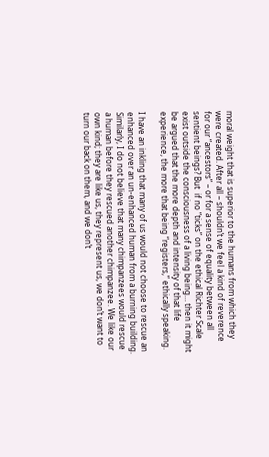moral weight that is superior to the humans from which they were created. After all – shouldn’t we feel a kind of reverence for our “ancestors” – or for a sense of equality between all sentient beings? But  if no “ticks” on the ethical Richter Scale exist outside the consciousness of a living being… then it might be argued that the more depth and intensity of that life experience, the more that being “registers,” ethically speaking.

I have an inkling that many of us would not choose to rescue an enhanced over an un-enhanced human from a burning building. Similarly, I do not believe that many chimpanzees would rescue a human before they rescued another chimpanzee. We like our own kind; they are like us, they represent us, we don’t want to turn our back on them, and we don’t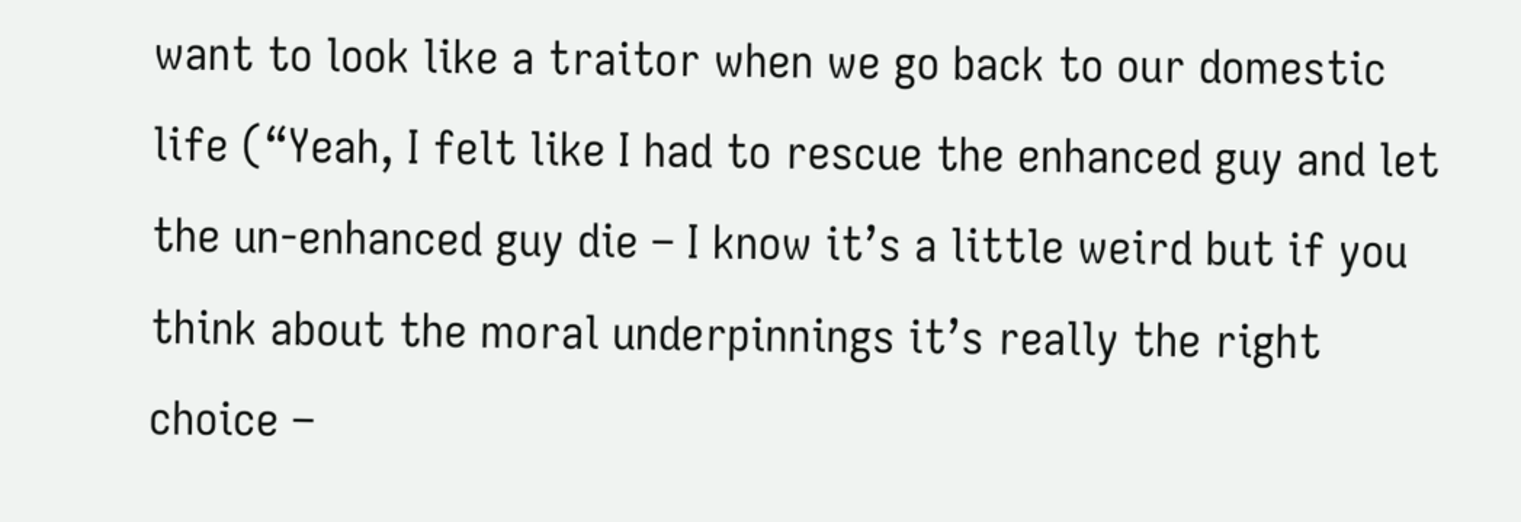want to look like a traitor when we go back to our domestic life (“Yeah, I felt like I had to rescue the enhanced guy and let the un-enhanced guy die – I know it’s a little weird but if you think about the moral underpinnings it’s really the right choice –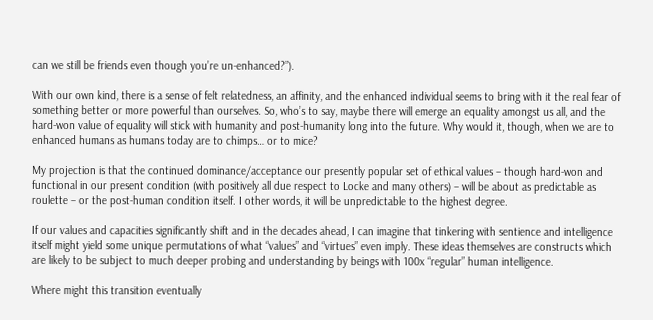can we still be friends even though you’re un-enhanced?”).

With our own kind, there is a sense of felt relatedness, an affinity, and the enhanced individual seems to bring with it the real fear of something better or more powerful than ourselves. So, who’s to say, maybe there will emerge an equality amongst us all, and the hard-won value of equality will stick with humanity and post-humanity long into the future. Why would it, though, when we are to enhanced humans as humans today are to chimps… or to mice?

My projection is that the continued dominance/acceptance our presently popular set of ethical values – though hard-won and functional in our present condition (with positively all due respect to Locke and many others) – will be about as predictable as roulette – or the post-human condition itself. I other words, it will be unpredictable to the highest degree.

If our values and capacities significantly shift and in the decades ahead, I can imagine that tinkering with sentience and intelligence itself might yield some unique permutations of what “values” and “virtues” even imply. These ideas themselves are constructs which are likely to be subject to much deeper probing and understanding by beings with 100x “regular” human intelligence.

Where might this transition eventually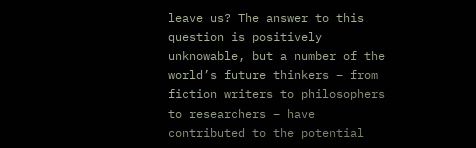leave us? The answer to this question is positively unknowable, but a number of the world’s future thinkers – from fiction writers to philosophers to researchers – have contributed to the potential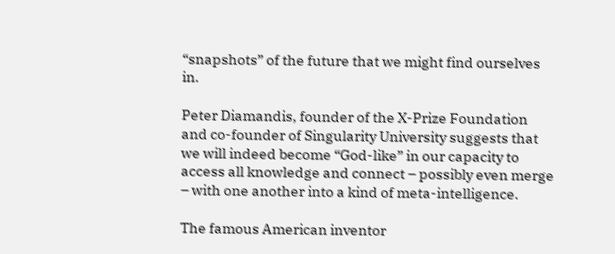“snapshots” of the future that we might find ourselves in.

Peter Diamandis, founder of the X-Prize Foundation and co-founder of Singularity University suggests that we will indeed become “God-like” in our capacity to access all knowledge and connect – possibly even merge – with one another into a kind of meta-intelligence.

The famous American inventor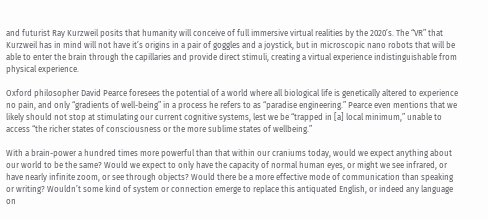and futurist Ray Kurzweil posits that humanity will conceive of full immersive virtual realities by the 2020’s. The “VR” that Kurzweil has in mind will not have it’s origins in a pair of goggles and a joystick, but in microscopic nano robots that will be able to enter the brain through the capillaries and provide direct stimuli, creating a virtual experience indistinguishable from physical experience.

Oxford philosopher David Pearce foresees the potential of a world where all biological life is genetically altered to experience no pain, and only “gradients of well-being” in a process he refers to as “paradise engineering.” Pearce even mentions that we likely should not stop at stimulating our current cognitive systems, lest we be “trapped in [a] local minimum,” unable to access “the richer states of consciousness or the more sublime states of wellbeing.”

With a brain-power a hundred times more powerful than that within our craniums today, would we expect anything about our world to be the same? Would we expect to only have the capacity of normal human eyes, or might we see infrared, or have nearly infinite zoom, or see through objects? Would there be a more effective mode of communication than speaking or writing? Wouldn’t some kind of system or connection emerge to replace this antiquated English, or indeed any language on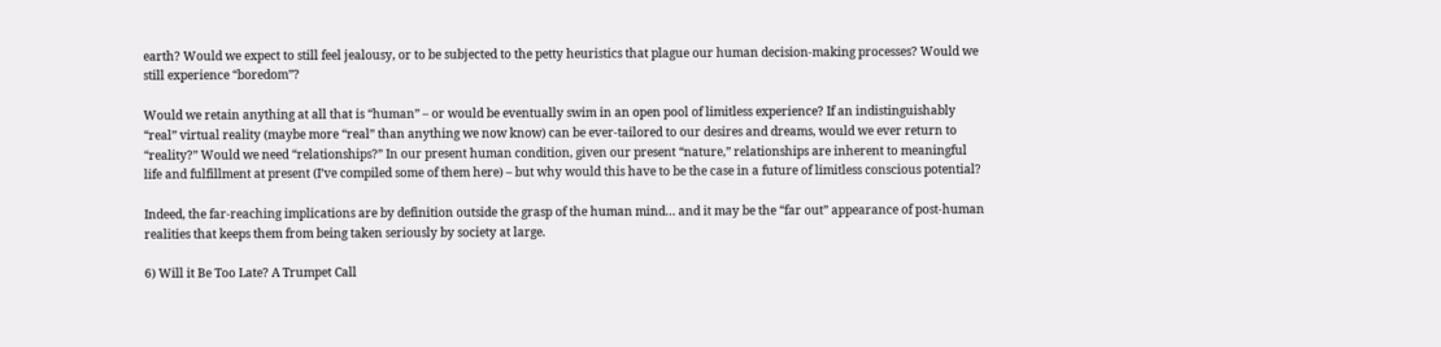earth? Would we expect to still feel jealousy, or to be subjected to the petty heuristics that plague our human decision-making processes? Would we still experience “boredom”?

Would we retain anything at all that is “human” – or would be eventually swim in an open pool of limitless experience? If an indistinguishably “real” virtual reality (maybe more “real” than anything we now know) can be ever-tailored to our desires and dreams, would we ever return to “reality?” Would we need “relationships?” In our present human condition, given our present “nature,” relationships are inherent to meaningful life and fulfillment at present (I’ve compiled some of them here) – but why would this have to be the case in a future of limitless conscious potential?

Indeed, the far-reaching implications are by definition outside the grasp of the human mind… and it may be the “far out” appearance of post-human realities that keeps them from being taken seriously by society at large.

6) Will it Be Too Late? A Trumpet Call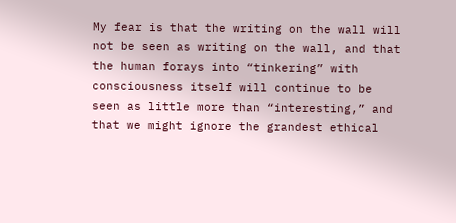My fear is that the writing on the wall will not be seen as writing on the wall, and that the human forays into “tinkering” with consciousness itself will continue to be seen as little more than “interesting,” and that we might ignore the grandest ethical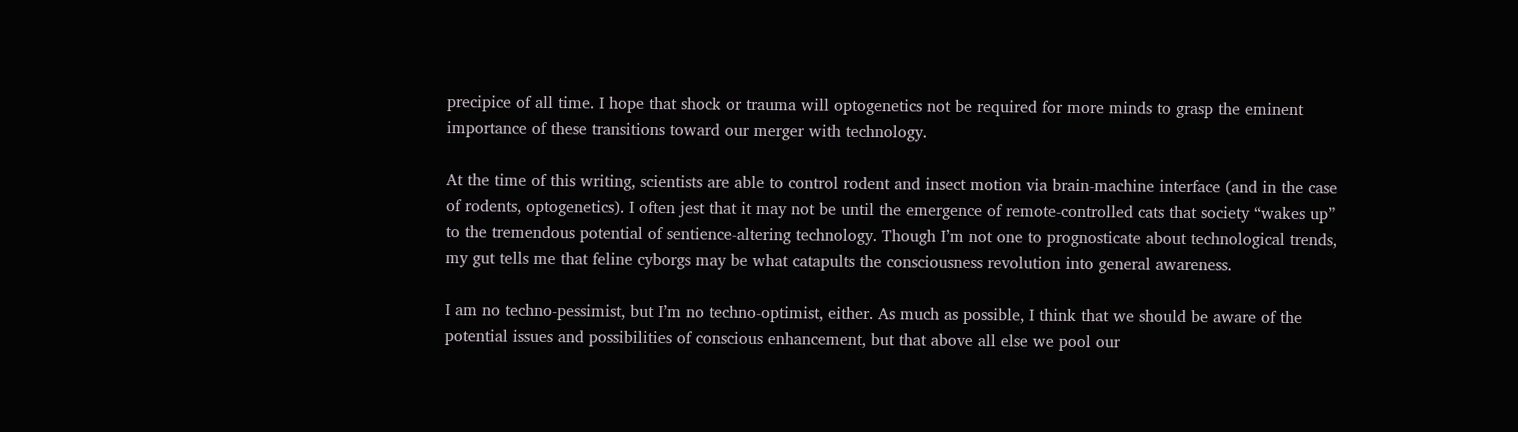precipice of all time. I hope that shock or trauma will optogenetics not be required for more minds to grasp the eminent importance of these transitions toward our merger with technology.

At the time of this writing, scientists are able to control rodent and insect motion via brain-machine interface (and in the case of rodents, optogenetics). I often jest that it may not be until the emergence of remote-controlled cats that society “wakes up” to the tremendous potential of sentience-altering technology. Though I’m not one to prognosticate about technological trends, my gut tells me that feline cyborgs may be what catapults the consciousness revolution into general awareness.

I am no techno-pessimist, but I’m no techno-optimist, either. As much as possible, I think that we should be aware of the potential issues and possibilities of conscious enhancement, but that above all else we pool our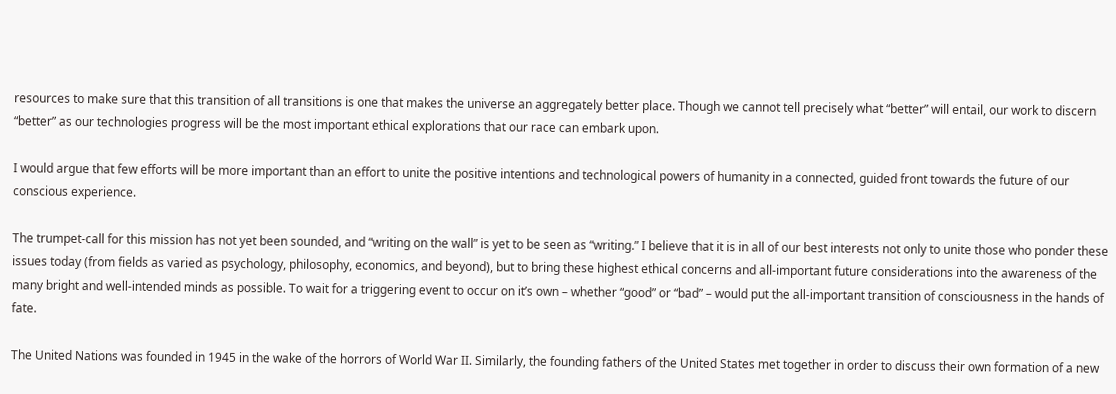resources to make sure that this transition of all transitions is one that makes the universe an aggregately better place. Though we cannot tell precisely what “better” will entail, our work to discern “better” as our technologies progress will be the most important ethical explorations that our race can embark upon.

I would argue that few efforts will be more important than an effort to unite the positive intentions and technological powers of humanity in a connected, guided front towards the future of our conscious experience.

The trumpet-call for this mission has not yet been sounded, and “writing on the wall” is yet to be seen as “writing.” I believe that it is in all of our best interests not only to unite those who ponder these issues today (from fields as varied as psychology, philosophy, economics, and beyond), but to bring these highest ethical concerns and all-important future considerations into the awareness of the many bright and well-intended minds as possible. To wait for a triggering event to occur on it’s own – whether “good” or “bad” – would put the all-important transition of consciousness in the hands of fate.

The United Nations was founded in 1945 in the wake of the horrors of World War II. Similarly, the founding fathers of the United States met together in order to discuss their own formation of a new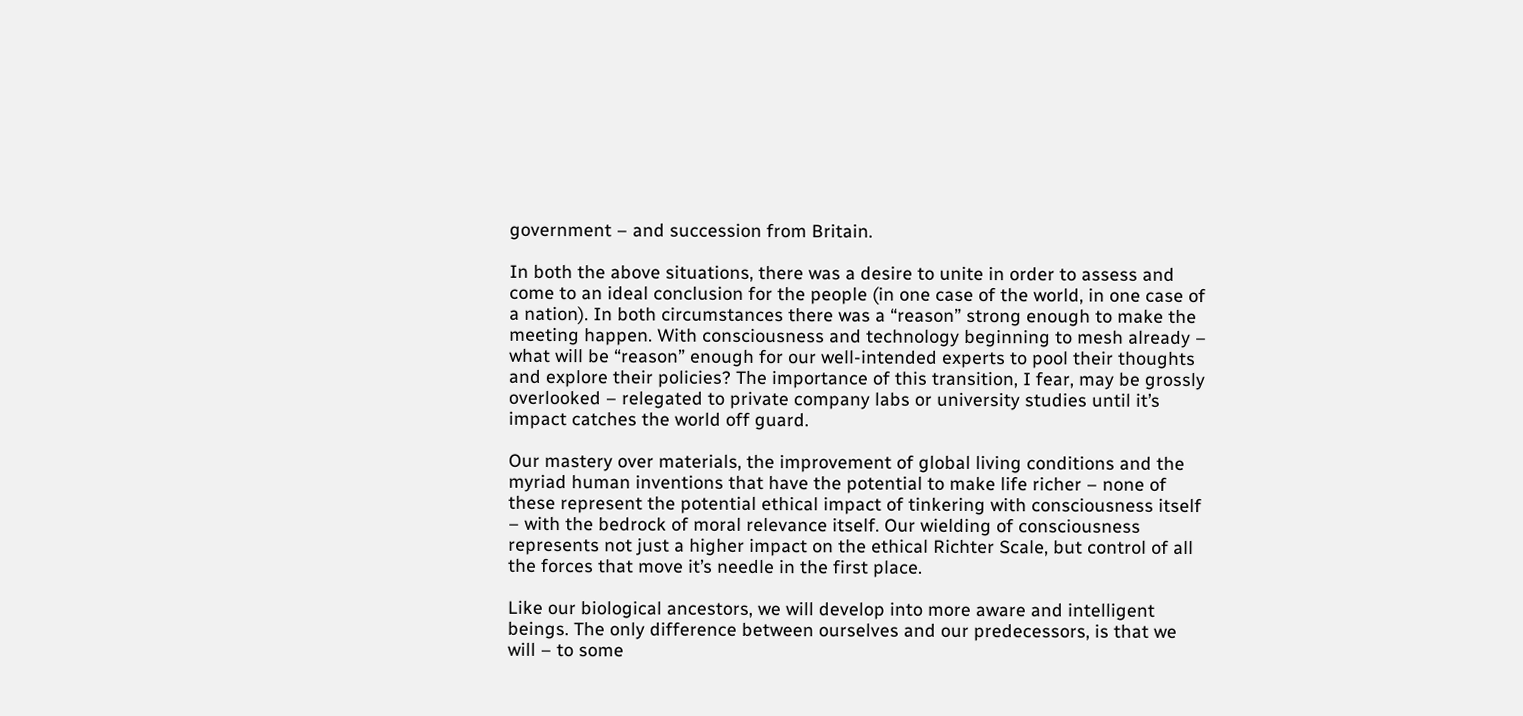government – and succession from Britain.

In both the above situations, there was a desire to unite in order to assess and come to an ideal conclusion for the people (in one case of the world, in one case of a nation). In both circumstances there was a “reason” strong enough to make the meeting happen. With consciousness and technology beginning to mesh already – what will be “reason” enough for our well-intended experts to pool their thoughts and explore their policies? The importance of this transition, I fear, may be grossly overlooked – relegated to private company labs or university studies until it’s impact catches the world off guard.

Our mastery over materials, the improvement of global living conditions and the myriad human inventions that have the potential to make life richer – none of these represent the potential ethical impact of tinkering with consciousness itself – with the bedrock of moral relevance itself. Our wielding of consciousness represents not just a higher impact on the ethical Richter Scale, but control of all the forces that move it’s needle in the first place.

Like our biological ancestors, we will develop into more aware and intelligent beings. The only difference between ourselves and our predecessors, is that we will – to some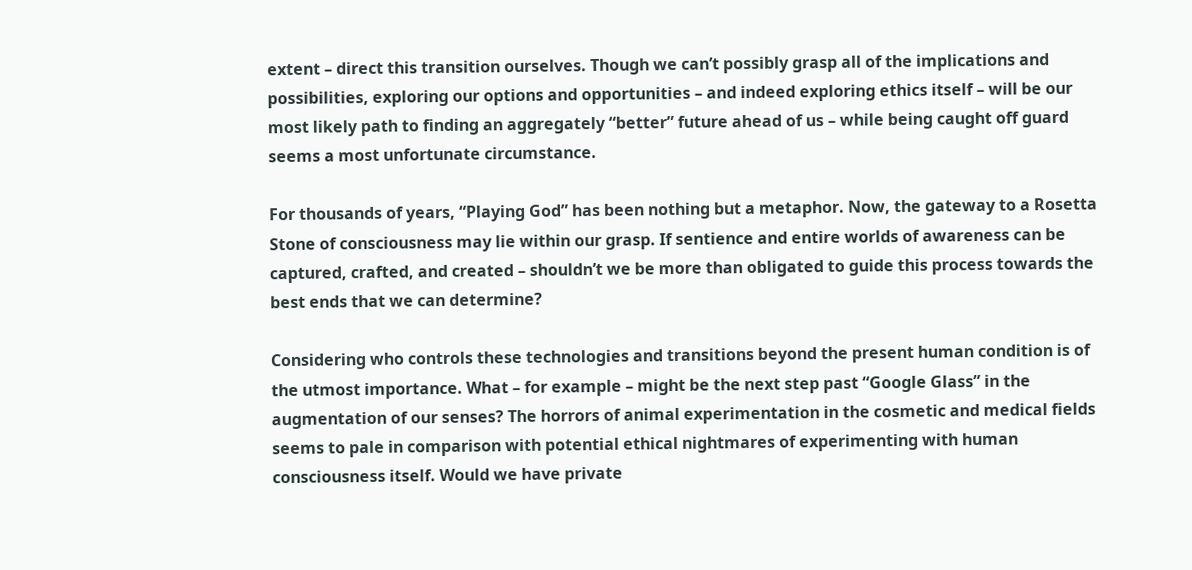extent – direct this transition ourselves. Though we can’t possibly grasp all of the implications and possibilities, exploring our options and opportunities – and indeed exploring ethics itself – will be our most likely path to finding an aggregately “better” future ahead of us – while being caught off guard seems a most unfortunate circumstance.

For thousands of years, “Playing God” has been nothing but a metaphor. Now, the gateway to a Rosetta Stone of consciousness may lie within our grasp. If sentience and entire worlds of awareness can be captured, crafted, and created – shouldn’t we be more than obligated to guide this process towards the best ends that we can determine?

Considering who controls these technologies and transitions beyond the present human condition is of the utmost importance. What – for example – might be the next step past “Google Glass” in the augmentation of our senses? The horrors of animal experimentation in the cosmetic and medical fields seems to pale in comparison with potential ethical nightmares of experimenting with human consciousness itself. Would we have private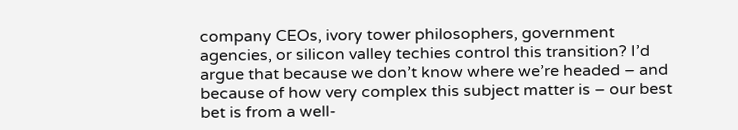company CEOs, ivory tower philosophers, government agencies, or silicon valley techies control this transition? I’d argue that because we don’t know where we’re headed – and because of how very complex this subject matter is – our best bet is from a well-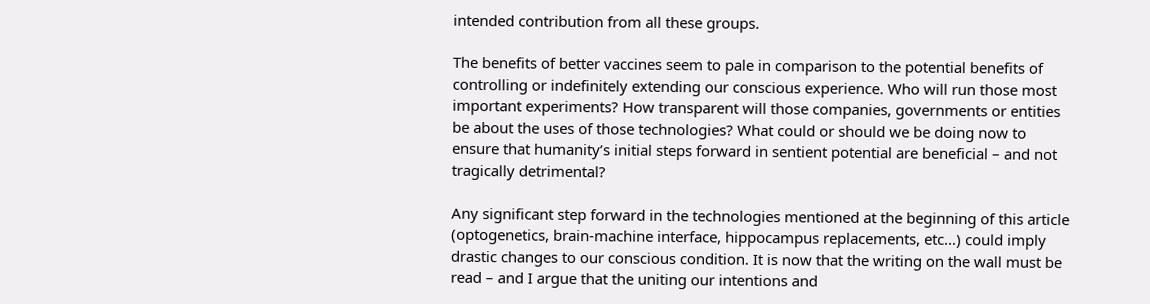intended contribution from all these groups.

The benefits of better vaccines seem to pale in comparison to the potential benefits of controlling or indefinitely extending our conscious experience. Who will run those most important experiments? How transparent will those companies, governments or entities be about the uses of those technologies? What could or should we be doing now to ensure that humanity’s initial steps forward in sentient potential are beneficial – and not tragically detrimental?

Any significant step forward in the technologies mentioned at the beginning of this article (optogenetics, brain-machine interface, hippocampus replacements, etc…) could imply drastic changes to our conscious condition. It is now that the writing on the wall must be read – and I argue that the uniting our intentions and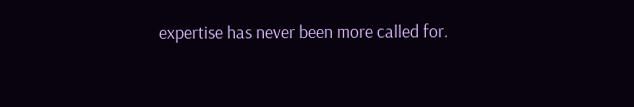expertise has never been more called for.